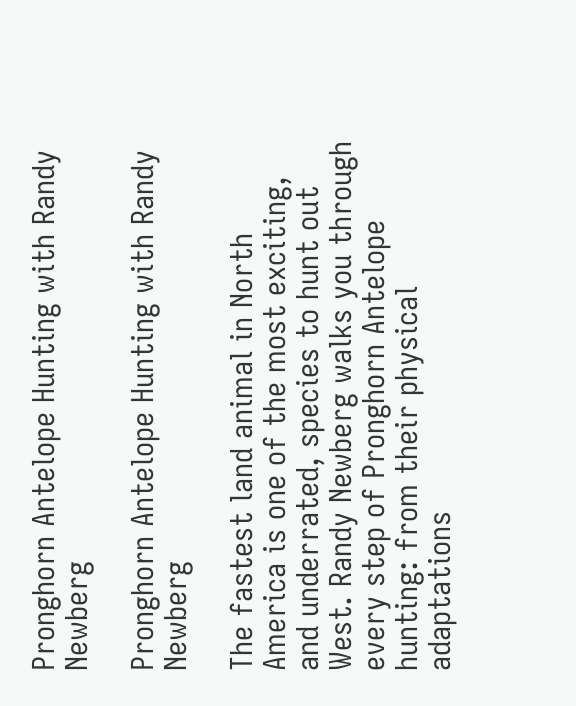Pronghorn Antelope Hunting with Randy Newberg

Pronghorn Antelope Hunting with Randy Newberg

The fastest land animal in North America is one of the most exciting, and underrated, species to hunt out West. Randy Newberg walks you through every step of Pronghorn Antelope hunting: from their physical adaptations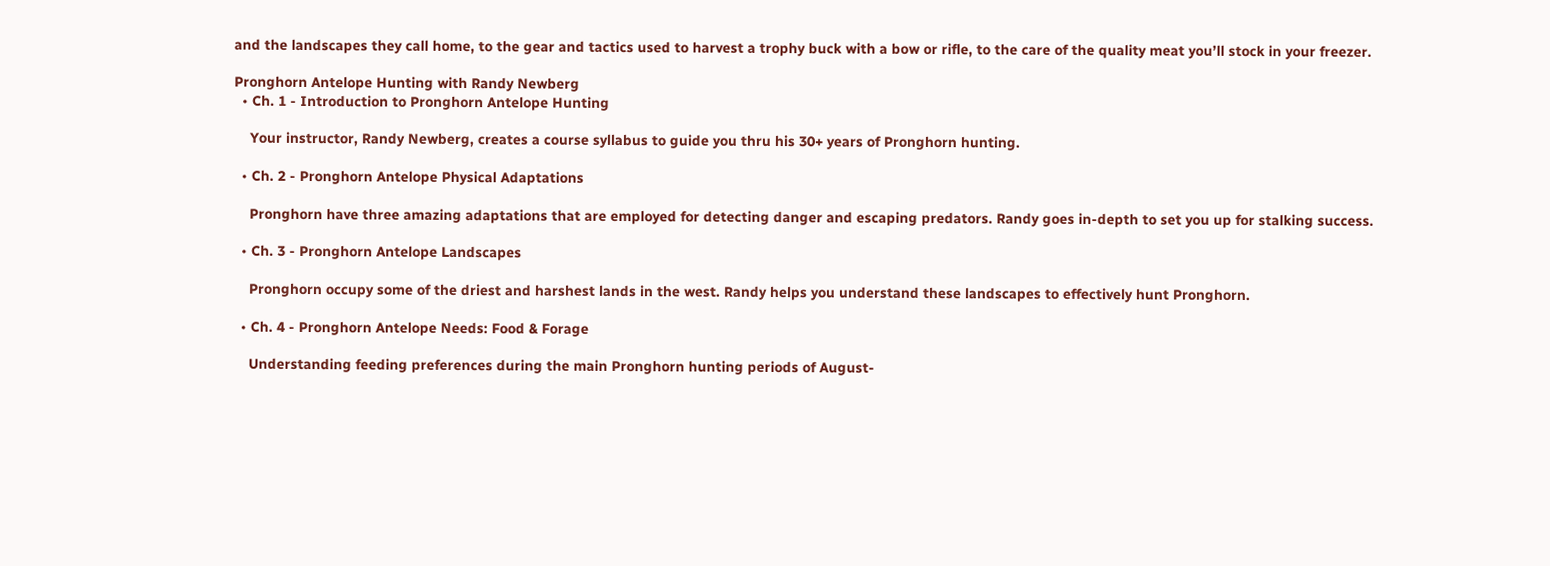and the landscapes they call home, to the gear and tactics used to harvest a trophy buck with a bow or rifle, to the care of the quality meat you’ll stock in your freezer.

Pronghorn Antelope Hunting with Randy Newberg
  • Ch. 1 - Introduction to Pronghorn Antelope Hunting

    Your instructor, Randy Newberg, creates a course syllabus to guide you thru his 30+ years of Pronghorn hunting.

  • Ch. 2 - Pronghorn Antelope Physical Adaptations

    Pronghorn have three amazing adaptations that are employed for detecting danger and escaping predators. Randy goes in-depth to set you up for stalking success.

  • Ch. 3 - Pronghorn Antelope Landscapes

    Pronghorn occupy some of the driest and harshest lands in the west. Randy helps you understand these landscapes to effectively hunt Pronghorn.

  • Ch. 4 - Pronghorn Antelope Needs: Food & Forage

    Understanding feeding preferences during the main Pronghorn hunting periods of August-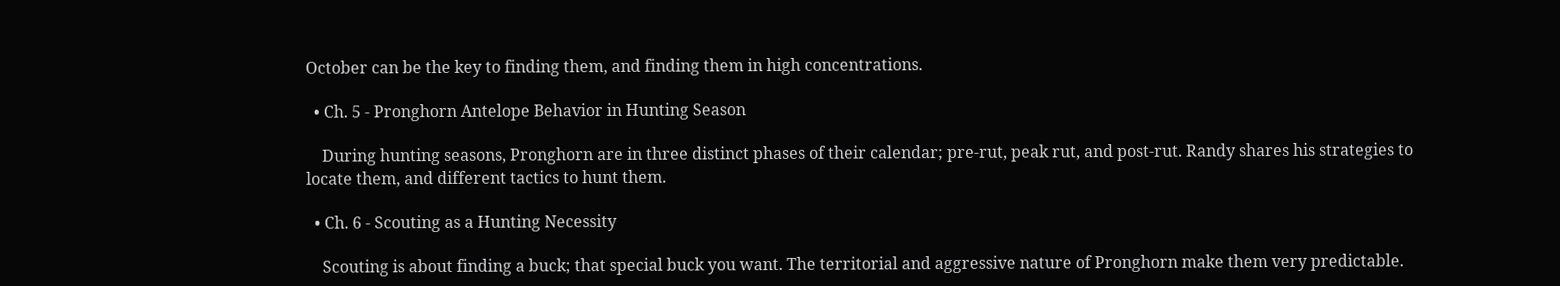October can be the key to finding them, and finding them in high concentrations.

  • Ch. 5 - Pronghorn Antelope Behavior in Hunting Season

    During hunting seasons, Pronghorn are in three distinct phases of their calendar; pre-rut, peak rut, and post-rut. Randy shares his strategies to locate them, and different tactics to hunt them.

  • Ch. 6 - Scouting as a Hunting Necessity

    Scouting is about finding a buck; that special buck you want. The territorial and aggressive nature of Pronghorn make them very predictable.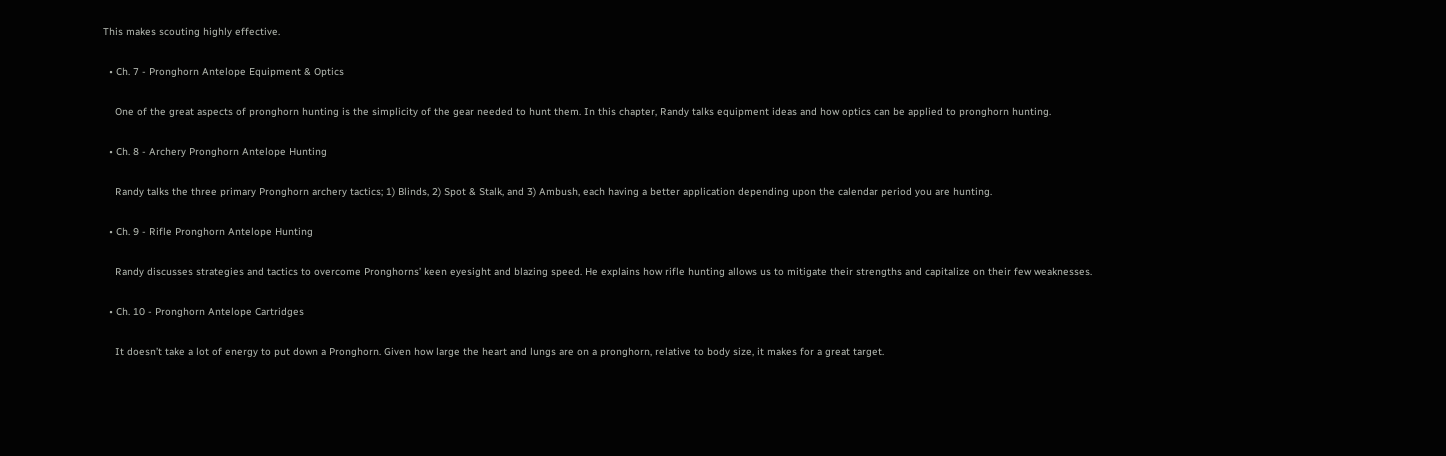This makes scouting highly effective.

  • Ch. 7 - Pronghorn Antelope Equipment & Optics

    One of the great aspects of pronghorn hunting is the simplicity of the gear needed to hunt them. In this chapter, Randy talks equipment ideas and how optics can be applied to pronghorn hunting.

  • Ch. 8 - Archery Pronghorn Antelope Hunting

    Randy talks the three primary Pronghorn archery tactics; 1) Blinds, 2) Spot & Stalk, and 3) Ambush, each having a better application depending upon the calendar period you are hunting.

  • Ch. 9 - Rifle Pronghorn Antelope Hunting

    Randy discusses strategies and tactics to overcome Pronghorns’ keen eyesight and blazing speed. He explains how rifle hunting allows us to mitigate their strengths and capitalize on their few weaknesses.

  • Ch. 10 - Pronghorn Antelope Cartridges

    It doesn’t take a lot of energy to put down a Pronghorn. Given how large the heart and lungs are on a pronghorn, relative to body size, it makes for a great target.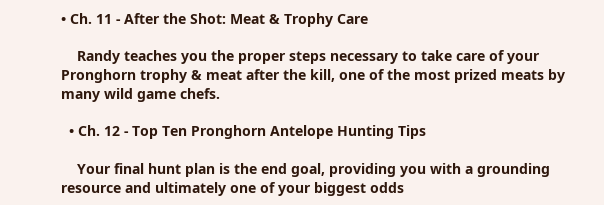• Ch. 11 - After the Shot: Meat & Trophy Care

    Randy teaches you the proper steps necessary to take care of your Pronghorn trophy & meat after the kill, one of the most prized meats by many wild game chefs.

  • Ch. 12 - Top Ten Pronghorn Antelope Hunting Tips

    Your final hunt plan is the end goal, providing you with a grounding resource and ultimately one of your biggest odds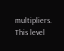multipliers. This level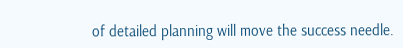of detailed planning will move the success needle.